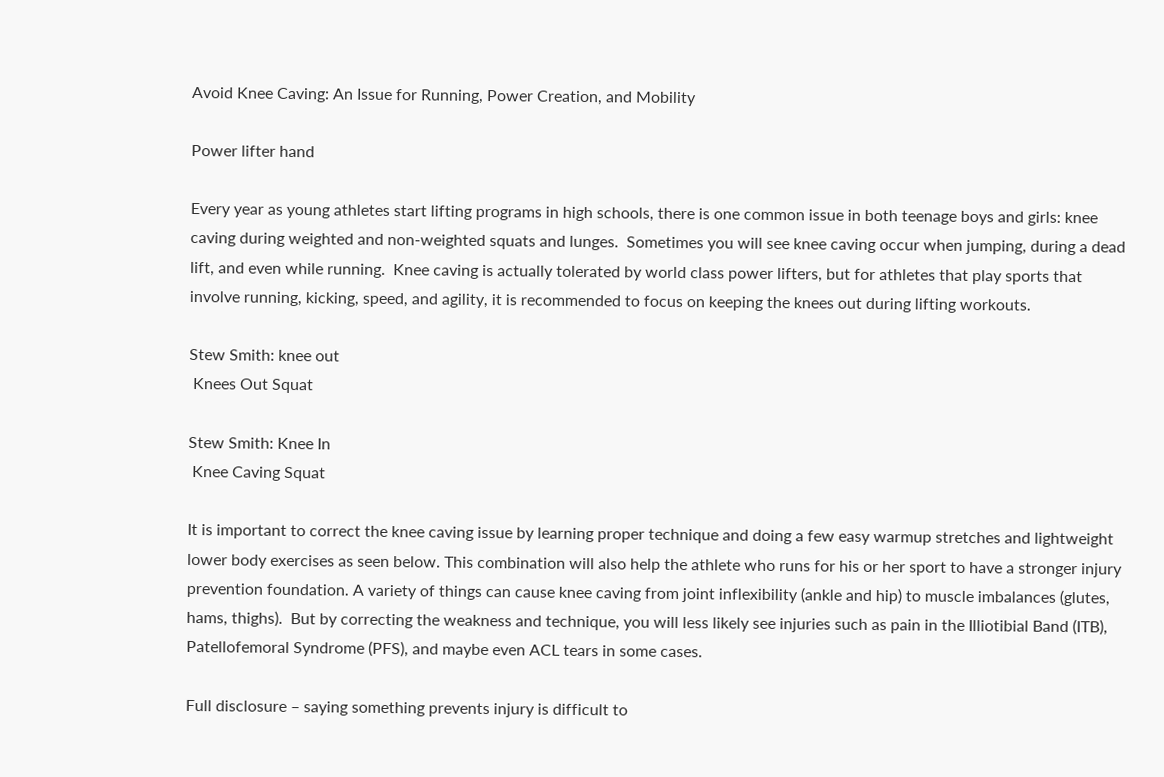Avoid Knee Caving: An Issue for Running, Power Creation, and Mobility

Power lifter hand

Every year as young athletes start lifting programs in high schools, there is one common issue in both teenage boys and girls: knee caving during weighted and non-weighted squats and lunges.  Sometimes you will see knee caving occur when jumping, during a dead lift, and even while running.  Knee caving is actually tolerated by world class power lifters, but for athletes that play sports that involve running, kicking, speed, and agility, it is recommended to focus on keeping the knees out during lifting workouts.

Stew Smith: knee out
 Knees Out Squat

Stew Smith: Knee In
 Knee Caving Squat

It is important to correct the knee caving issue by learning proper technique and doing a few easy warmup stretches and lightweight lower body exercises as seen below. This combination will also help the athlete who runs for his or her sport to have a stronger injury prevention foundation. A variety of things can cause knee caving from joint inflexibility (ankle and hip) to muscle imbalances (glutes, hams, thighs).  But by correcting the weakness and technique, you will less likely see injuries such as pain in the Illiotibial Band (ITB), Patellofemoral Syndrome (PFS), and maybe even ACL tears in some cases.

Full disclosure – saying something prevents injury is difficult to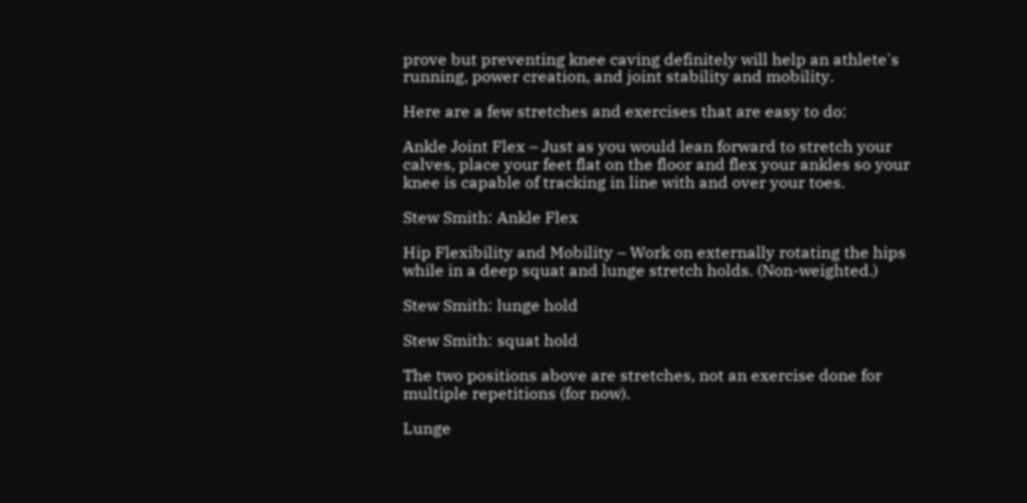prove but preventing knee caving definitely will help an athlete's running, power creation, and joint stability and mobility.

Here are a few stretches and exercises that are easy to do:

Ankle Joint Flex – Just as you would lean forward to stretch your calves, place your feet flat on the floor and flex your ankles so your knee is capable of tracking in line with and over your toes.

Stew Smith: Ankle Flex

Hip Flexibility and Mobility – Work on externally rotating the hips while in a deep squat and lunge stretch holds. (Non-weighted.)

Stew Smith: lunge hold

Stew Smith: squat hold

The two positions above are stretches, not an exercise done for multiple repetitions (for now).

Lunge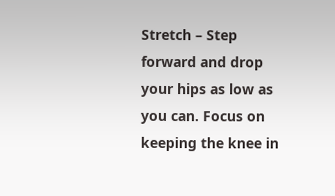Stretch – Step forward and drop your hips as low as you can. Focus on keeping the knee in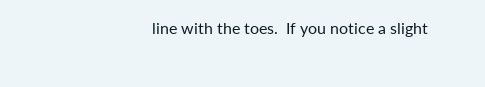line with the toes.  If you notice a slight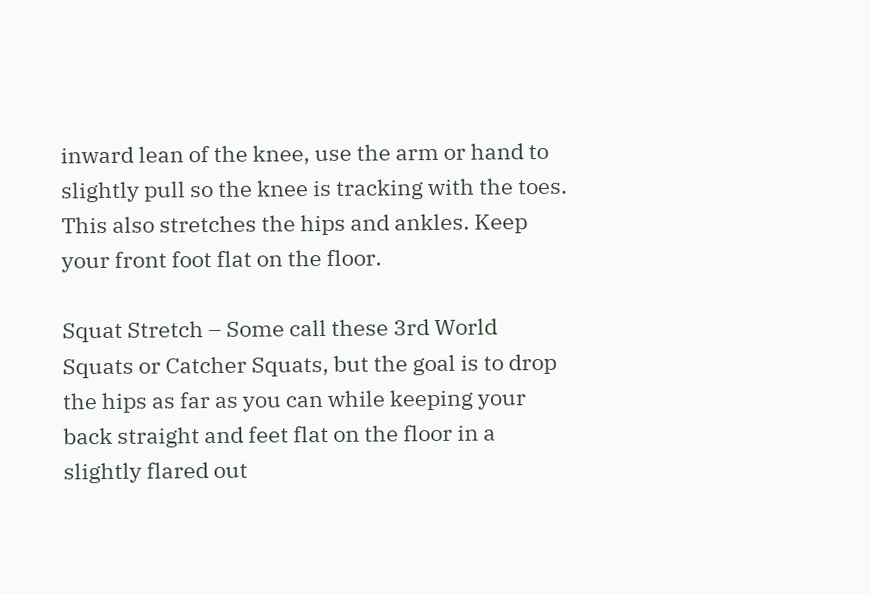inward lean of the knee, use the arm or hand to slightly pull so the knee is tracking with the toes.  This also stretches the hips and ankles. Keep your front foot flat on the floor.

Squat Stretch – Some call these 3rd World Squats or Catcher Squats, but the goal is to drop the hips as far as you can while keeping your back straight and feet flat on the floor in a slightly flared out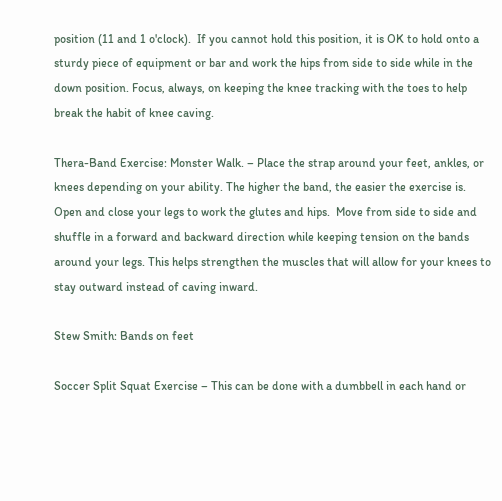position (11 and 1 o'clock).  If you cannot hold this position, it is OK to hold onto a sturdy piece of equipment or bar and work the hips from side to side while in the down position. Focus, always, on keeping the knee tracking with the toes to help break the habit of knee caving.

Thera-Band Exercise: Monster Walk. – Place the strap around your feet, ankles, or knees depending on your ability. The higher the band, the easier the exercise is. Open and close your legs to work the glutes and hips.  Move from side to side and shuffle in a forward and backward direction while keeping tension on the bands around your legs. This helps strengthen the muscles that will allow for your knees to stay outward instead of caving inward.

Stew Smith: Bands on feet

Soccer Split Squat Exercise – This can be done with a dumbbell in each hand or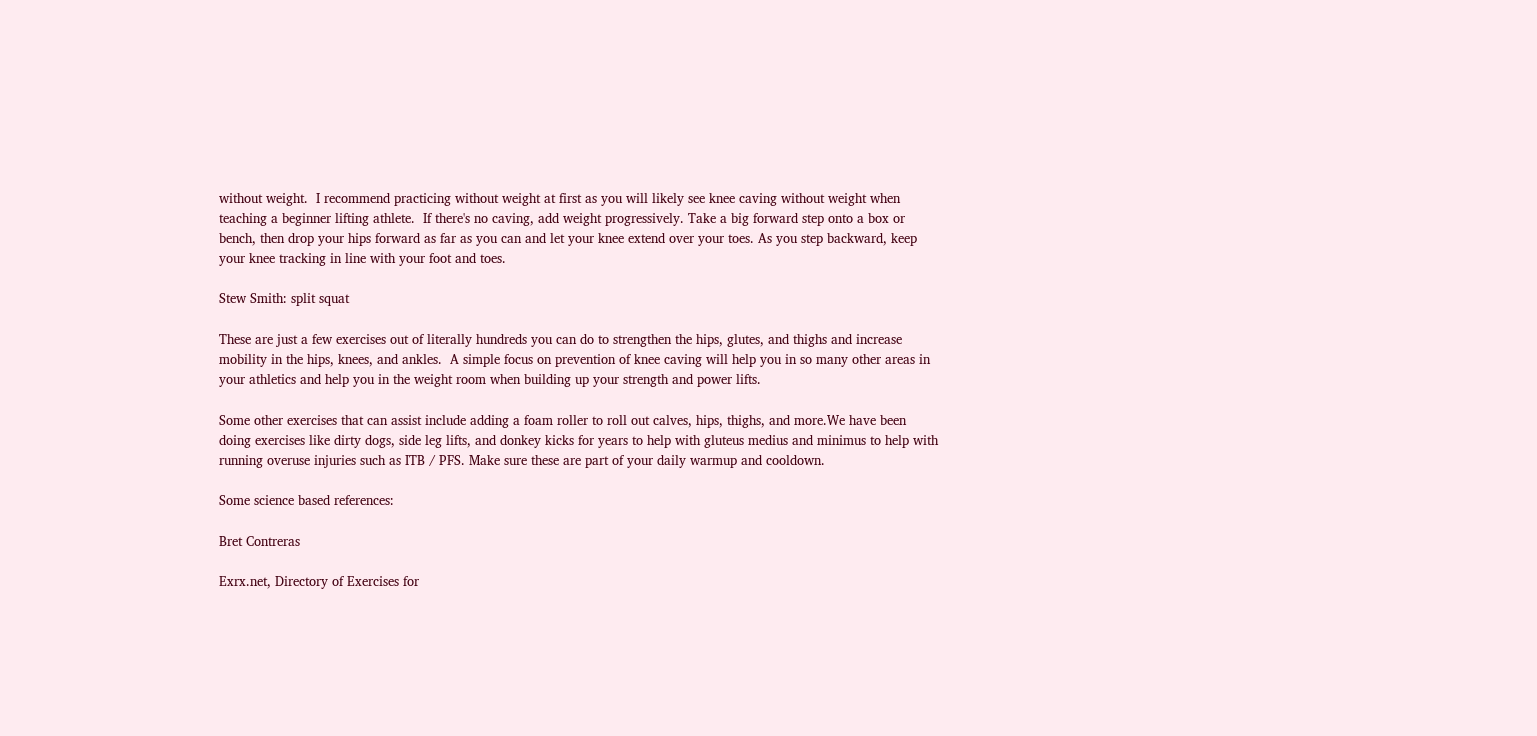without weight.  I recommend practicing without weight at first as you will likely see knee caving without weight when teaching a beginner lifting athlete.  If there's no caving, add weight progressively. Take a big forward step onto a box or bench, then drop your hips forward as far as you can and let your knee extend over your toes. As you step backward, keep your knee tracking in line with your foot and toes.

Stew Smith: split squat

These are just a few exercises out of literally hundreds you can do to strengthen the hips, glutes, and thighs and increase mobility in the hips, knees, and ankles.  A simple focus on prevention of knee caving will help you in so many other areas in your athletics and help you in the weight room when building up your strength and power lifts.

Some other exercises that can assist include adding a foam roller to roll out calves, hips, thighs, and more.We have been doing exercises like dirty dogs, side leg lifts, and donkey kicks for years to help with gluteus medius and minimus to help with running overuse injuries such as ITB / PFS. Make sure these are part of your daily warmup and cooldown.

Some science based references:

Bret Contreras

Exrx.net, Directory of Exercises for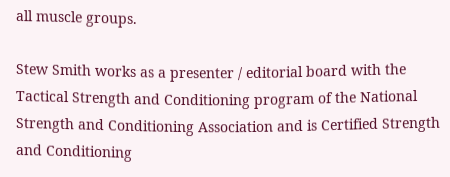all muscle groups.

Stew Smith works as a presenter / editorial board with the Tactical Strength and Conditioning program of the National Strength and Conditioning Association and is Certified Strength and Conditioning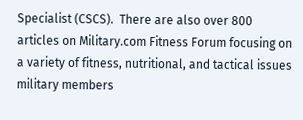Specialist (CSCS).  There are also over 800 articles on Military.com Fitness Forum focusing on a variety of fitness, nutritional, and tactical issues military members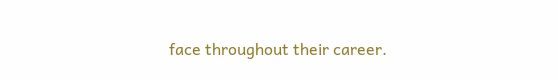face throughout their career.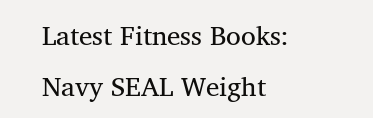Latest Fitness Books: Navy SEAL Weight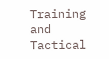Training and Tactical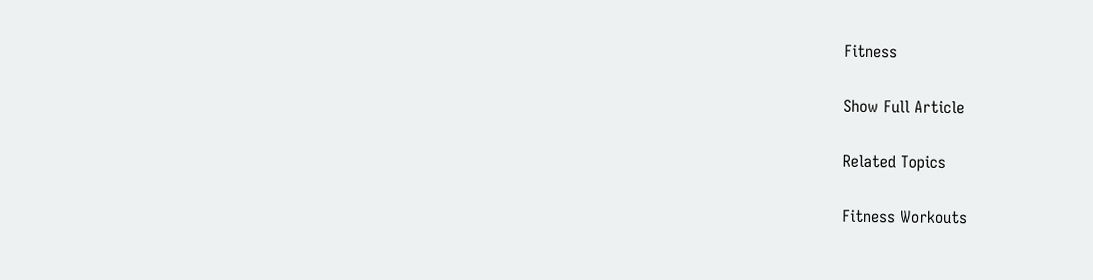Fitness

Show Full Article

Related Topics

Fitness Workouts